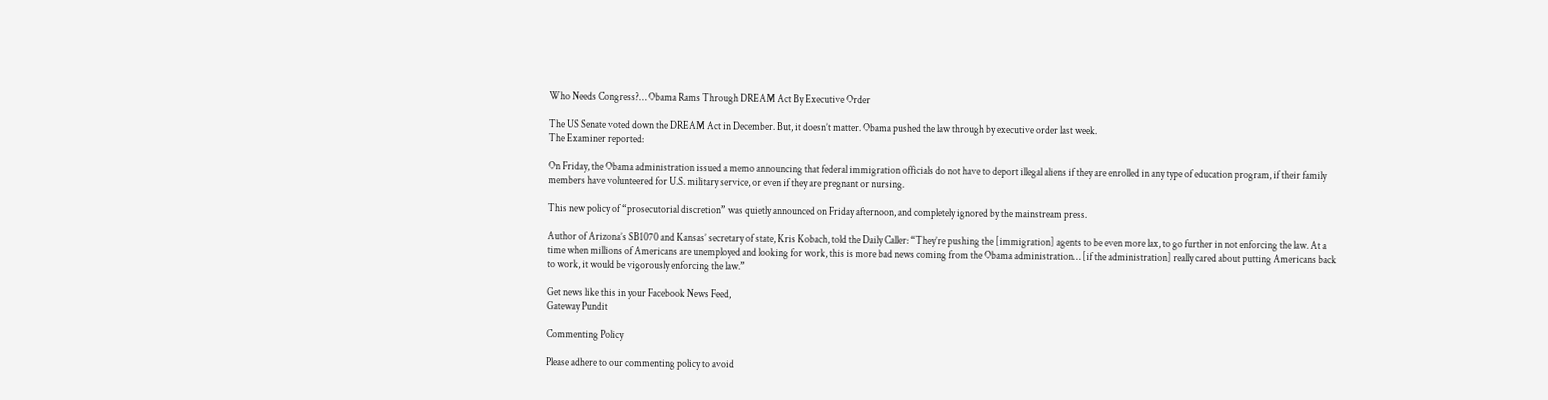Who Needs Congress?… Obama Rams Through DREAM Act By Executive Order

The US Senate voted down the DREAM Act in December. But, it doesn’t matter. Obama pushed the law through by executive order last week.
The Examiner reported:

On Friday, the Obama administration issued a memo announcing that federal immigration officials do not have to deport illegal aliens if they are enrolled in any type of education program, if their family members have volunteered for U.S. military service, or even if they are pregnant or nursing.

This new policy of “prosecutorial discretion” was quietly announced on Friday afternoon, and completely ignored by the mainstream press.

Author of Arizona’s SB1070 and Kansas’ secretary of state, Kris Kobach, told the Daily Caller: “They’re pushing the [immigration] agents to be even more lax, to go further in not enforcing the law. At a time when millions of Americans are unemployed and looking for work, this is more bad news coming from the Obama administration… [if the administration] really cared about putting Americans back to work, it would be vigorously enforcing the law.”

Get news like this in your Facebook News Feed,
Gateway Pundit

Commenting Policy

Please adhere to our commenting policy to avoid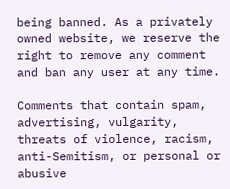being banned. As a privately owned website, we reserve the right to remove any comment and ban any user at any time.

Comments that contain spam, advertising, vulgarity, threats of violence, racism, anti-Semitism, or personal or abusive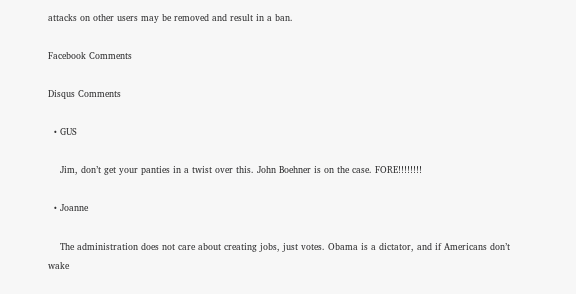attacks on other users may be removed and result in a ban.

Facebook Comments

Disqus Comments

  • GUS

    Jim, don’t get your panties in a twist over this. John Boehner is on the case. FORE!!!!!!!!

  • Joanne

    The administration does not care about creating jobs, just votes. Obama is a dictator, and if Americans don’t wake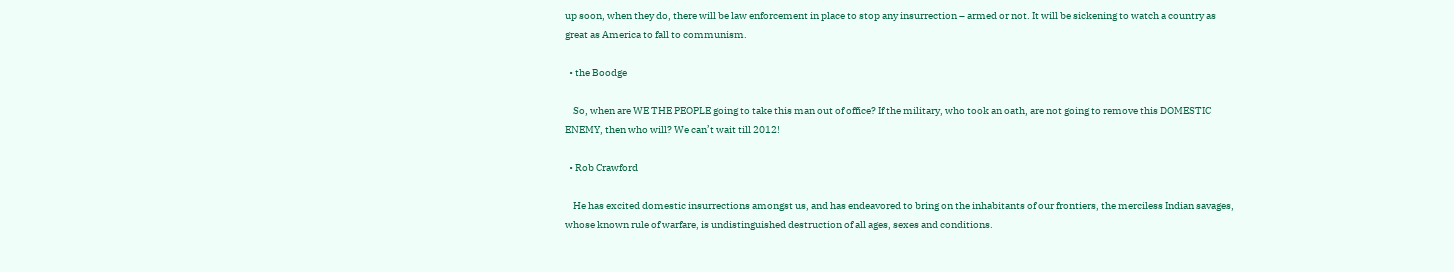up soon, when they do, there will be law enforcement in place to stop any insurrection – armed or not. It will be sickening to watch a country as great as America to fall to communism.

  • the Boodge

    So, when are WE THE PEOPLE going to take this man out of office? If the military, who took an oath, are not going to remove this DOMESTIC ENEMY, then who will? We can’t wait till 2012!

  • Rob Crawford

    He has excited domestic insurrections amongst us, and has endeavored to bring on the inhabitants of our frontiers, the merciless Indian savages, whose known rule of warfare, is undistinguished destruction of all ages, sexes and conditions.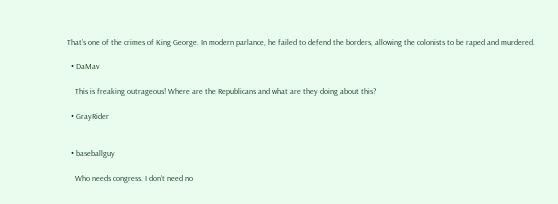That’s one of the crimes of King George. In modern parlance, he failed to defend the borders, allowing the colonists to be raped and murdered.

  • DaMav

    This is freaking outrageous! Where are the Republicans and what are they doing about this?

  • GrayRider


  • baseballguy

    Who needs congress. I don’t need no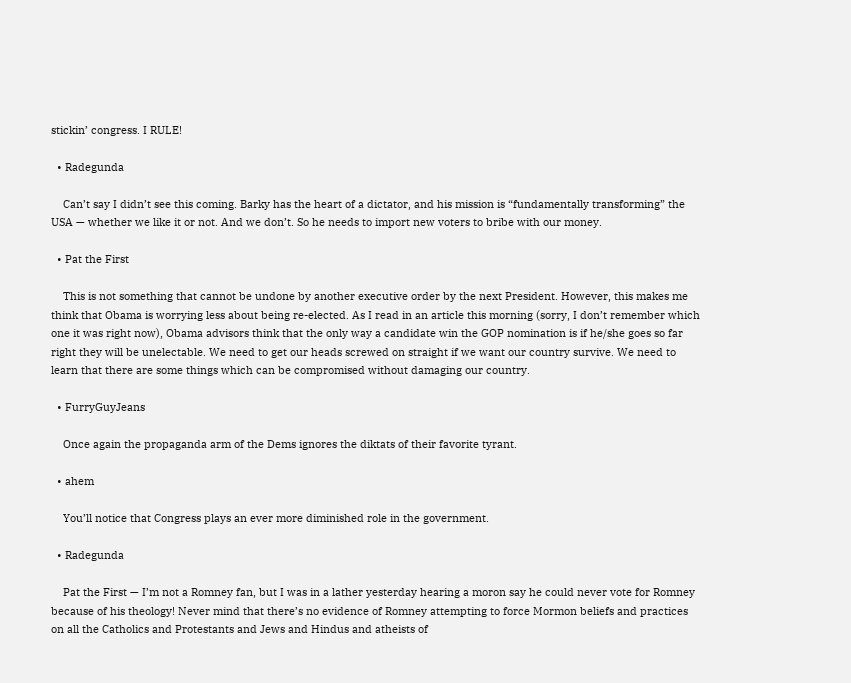stickin’ congress. I RULE!

  • Radegunda

    Can’t say I didn’t see this coming. Barky has the heart of a dictator, and his mission is “fundamentally transforming” the USA — whether we like it or not. And we don’t. So he needs to import new voters to bribe with our money.

  • Pat the First

    This is not something that cannot be undone by another executive order by the next President. However, this makes me think that Obama is worrying less about being re-elected. As I read in an article this morning (sorry, I don’t remember which one it was right now), Obama advisors think that the only way a candidate win the GOP nomination is if he/she goes so far right they will be unelectable. We need to get our heads screwed on straight if we want our country survive. We need to learn that there are some things which can be compromised without damaging our country.

  • FurryGuyJeans

    Once again the propaganda arm of the Dems ignores the diktats of their favorite tyrant.

  • ahem

    You’ll notice that Congress plays an ever more diminished role in the government.

  • Radegunda

    Pat the First — I’m not a Romney fan, but I was in a lather yesterday hearing a moron say he could never vote for Romney because of his theology! Never mind that there’s no evidence of Romney attempting to force Mormon beliefs and practices on all the Catholics and Protestants and Jews and Hindus and atheists of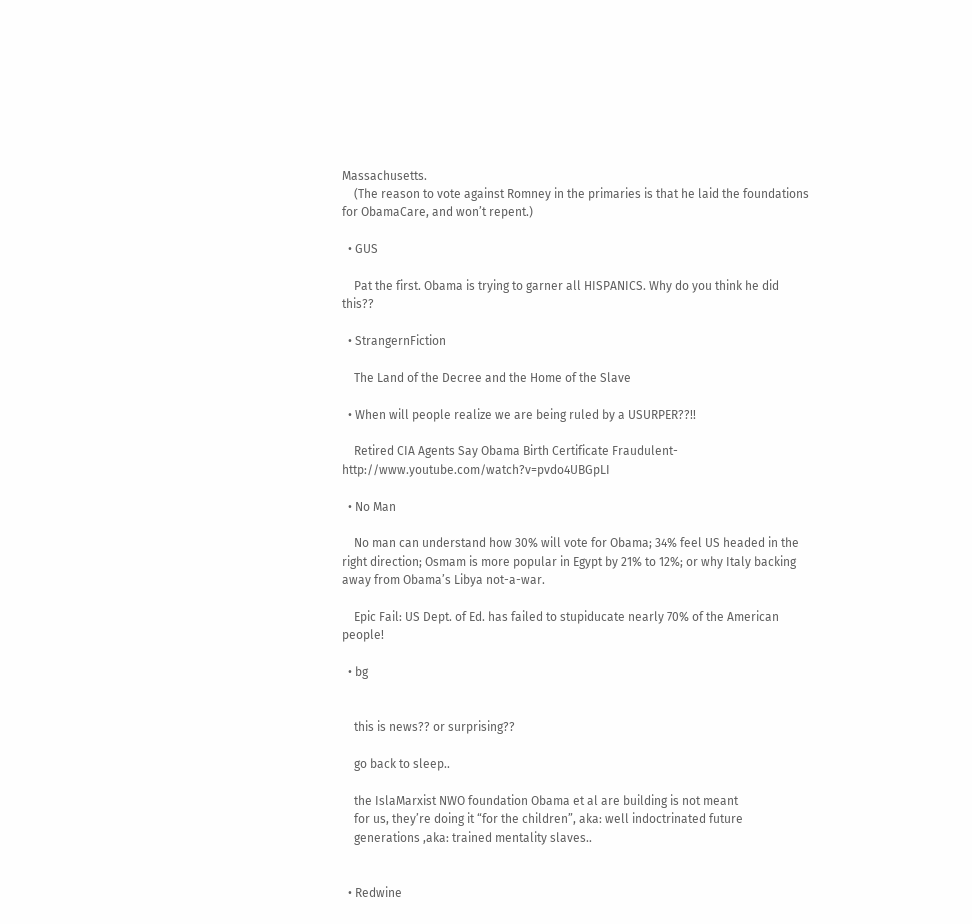Massachusetts.
    (The reason to vote against Romney in the primaries is that he laid the foundations for ObamaCare, and won’t repent.)

  • GUS

    Pat the first. Obama is trying to garner all HISPANICS. Why do you think he did this??

  • StrangernFiction

    The Land of the Decree and the Home of the Slave

  • When will people realize we are being ruled by a USURPER??!!

    Retired CIA Agents Say Obama Birth Certificate Fraudulent- http://www.youtube.com/watch?v=pvdo4UBGpLI

  • No Man

    No man can understand how 30% will vote for Obama; 34% feel US headed in the right direction; Osmam is more popular in Egypt by 21% to 12%; or why Italy backing away from Obama’s Libya not-a-war.

    Epic Fail: US Dept. of Ed. has failed to stupiducate nearly 70% of the American people!

  • bg


    this is news?? or surprising??

    go back to sleep..

    the IslaMarxist NWO foundation Obama et al are building is not meant
    for us, they’re doing it “for the children”, aka: well indoctrinated future
    generations ,aka: trained mentality slaves..


  • Redwine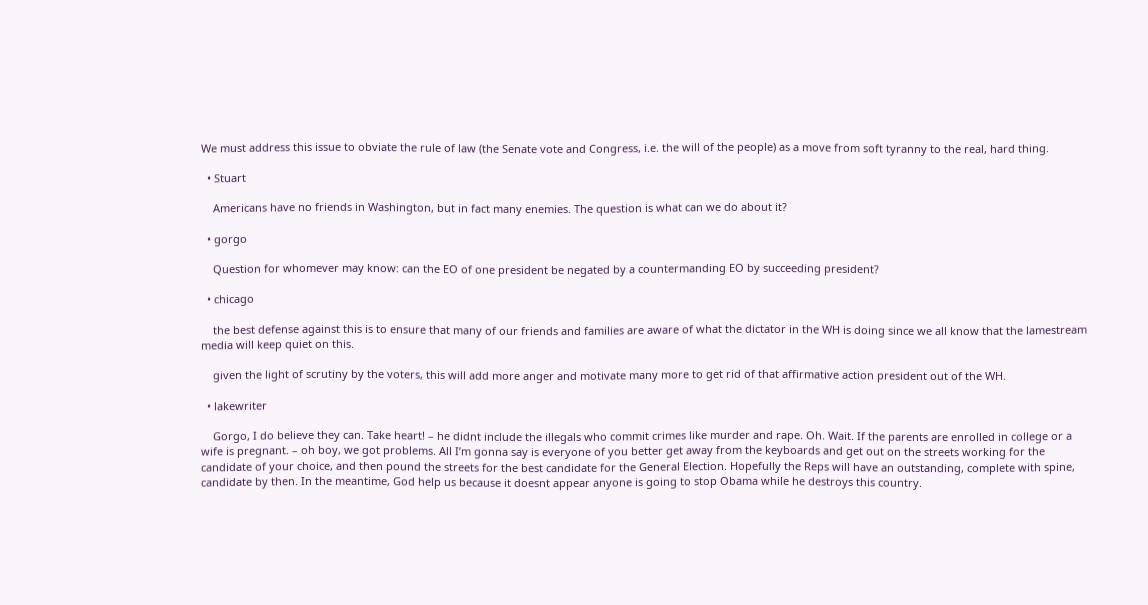We must address this issue to obviate the rule of law (the Senate vote and Congress, i.e. the will of the people) as a move from soft tyranny to the real, hard thing.

  • Stuart

    Americans have no friends in Washington, but in fact many enemies. The question is what can we do about it?

  • gorgo

    Question for whomever may know: can the EO of one president be negated by a countermanding EO by succeeding president?

  • chicago

    the best defense against this is to ensure that many of our friends and families are aware of what the dictator in the WH is doing since we all know that the lamestream media will keep quiet on this.

    given the light of scrutiny by the voters, this will add more anger and motivate many more to get rid of that affirmative action president out of the WH.

  • lakewriter

    Gorgo, I do believe they can. Take heart! – he didnt include the illegals who commit crimes like murder and rape. Oh. Wait. If the parents are enrolled in college or a wife is pregnant. – oh boy, we got problems. All I’m gonna say is everyone of you better get away from the keyboards and get out on the streets working for the candidate of your choice, and then pound the streets for the best candidate for the General Election. Hopefully the Reps will have an outstanding, complete with spine, candidate by then. In the meantime, God help us because it doesnt appear anyone is going to stop Obama while he destroys this country.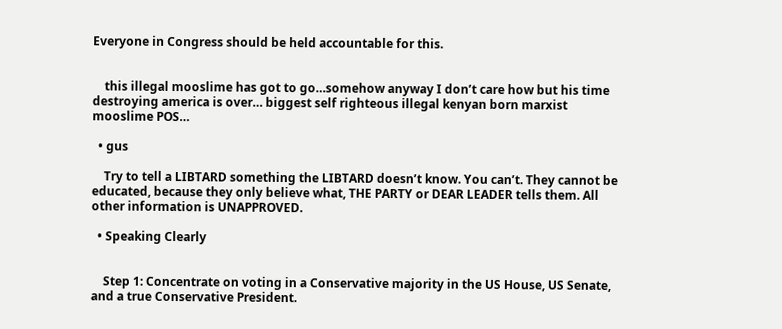Everyone in Congress should be held accountable for this.


    this illegal mooslime has got to go…somehow anyway I don’t care how but his time destroying america is over… biggest self righteous illegal kenyan born marxist mooslime POS…

  • gus

    Try to tell a LIBTARD something the LIBTARD doesn’t know. You can’t. They cannot be educated, because they only believe what, THE PARTY or DEAR LEADER tells them. All other information is UNAPPROVED.

  • Speaking Clearly


    Step 1: Concentrate on voting in a Conservative majority in the US House, US Senate, and a true Conservative President.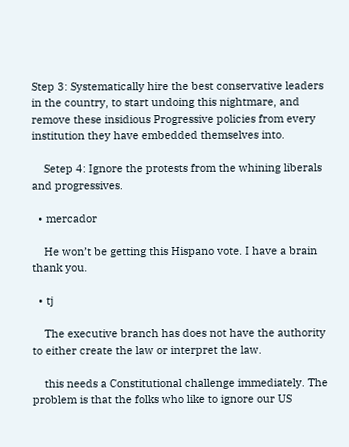Step 3: Systematically hire the best conservative leaders in the country, to start undoing this nightmare, and remove these insidious Progressive policies from every institution they have embedded themselves into.

    Setep 4: Ignore the protests from the whining liberals and progressives.

  • mercador

    He won’t be getting this Hispano vote. I have a brain thank you.

  • tj

    The executive branch has does not have the authority to either create the law or interpret the law.

    this needs a Constitutional challenge immediately. The problem is that the folks who like to ignore our US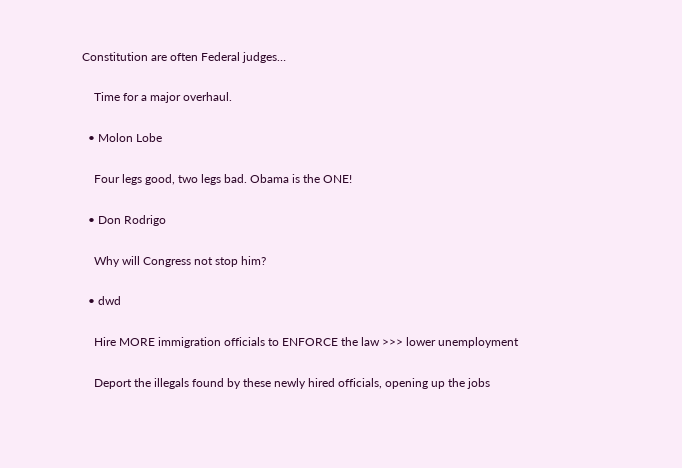Constitution are often Federal judges…

    Time for a major overhaul.

  • Molon Lobe

    Four legs good, two legs bad. Obama is the ONE!

  • Don Rodrigo

    Why will Congress not stop him?

  • dwd

    Hire MORE immigration officials to ENFORCE the law >>> lower unemployment

    Deport the illegals found by these newly hired officials, opening up the jobs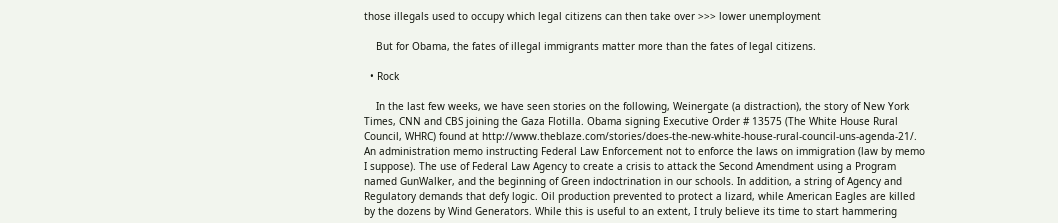those illegals used to occupy which legal citizens can then take over >>> lower unemployment

    But for Obama, the fates of illegal immigrants matter more than the fates of legal citizens.

  • Rock

    In the last few weeks, we have seen stories on the following, Weinergate (a distraction), the story of New York Times, CNN and CBS joining the Gaza Flotilla. Obama signing Executive Order # 13575 (The White House Rural Council, WHRC) found at http://www.theblaze.com/stories/does-the-new-white-house-rural-council-uns-agenda-21/. An administration memo instructing Federal Law Enforcement not to enforce the laws on immigration (law by memo I suppose). The use of Federal Law Agency to create a crisis to attack the Second Amendment using a Program named GunWalker, and the beginning of Green indoctrination in our schools. In addition, a string of Agency and Regulatory demands that defy logic. Oil production prevented to protect a lizard, while American Eagles are killed by the dozens by Wind Generators. While this is useful to an extent, I truly believe its time to start hammering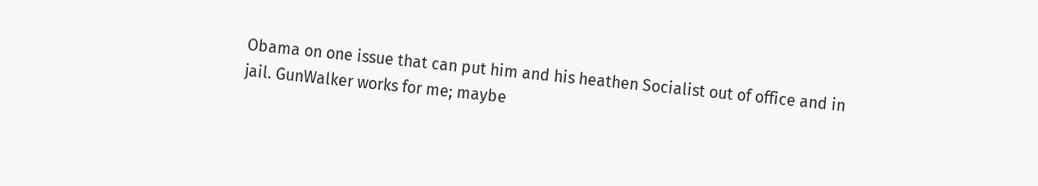Obama on one issue that can put him and his heathen Socialist out of office and in jail. GunWalker works for me; maybe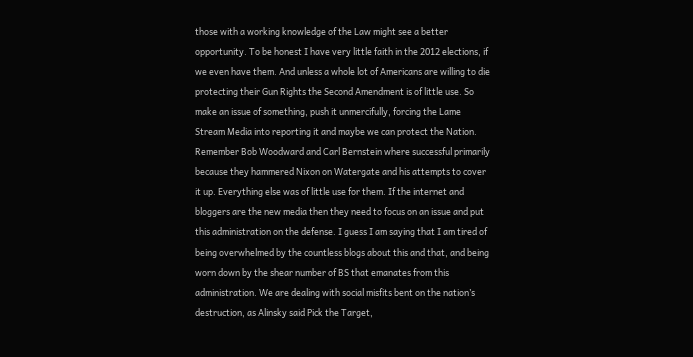those with a working knowledge of the Law might see a better opportunity. To be honest I have very little faith in the 2012 elections, if we even have them. And unless a whole lot of Americans are willing to die protecting their Gun Rights the Second Amendment is of little use. So make an issue of something, push it unmercifully, forcing the Lame Stream Media into reporting it and maybe we can protect the Nation. Remember Bob Woodward and Carl Bernstein where successful primarily because they hammered Nixon on Watergate and his attempts to cover it up. Everything else was of little use for them. If the internet and bloggers are the new media then they need to focus on an issue and put this administration on the defense. I guess I am saying that I am tired of being overwhelmed by the countless blogs about this and that, and being worn down by the shear number of BS that emanates from this administration. We are dealing with social misfits bent on the nation’s destruction, as Alinsky said Pick the Target,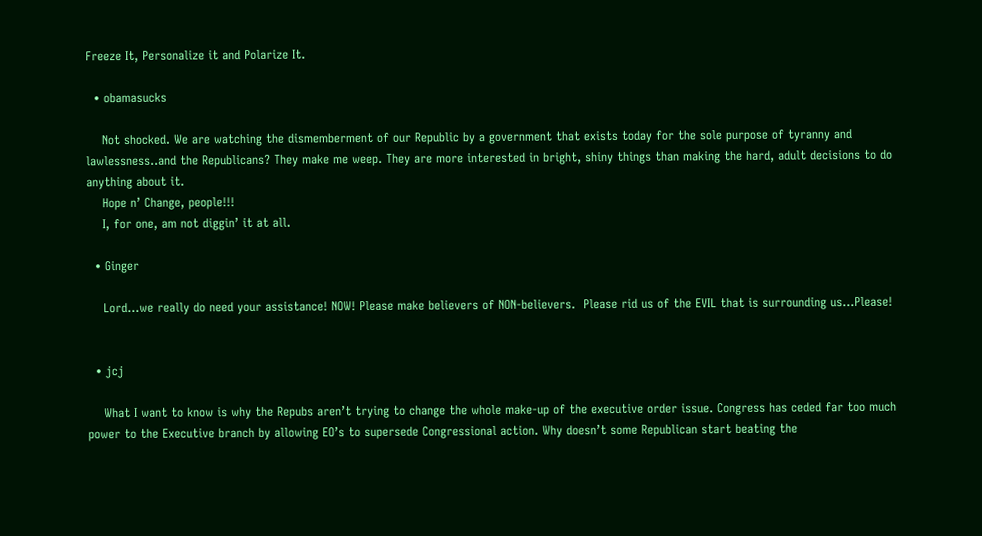Freeze It, Personalize it and Polarize It.

  • obamasucks

    Not shocked. We are watching the dismemberment of our Republic by a government that exists today for the sole purpose of tyranny and lawlessness..and the Republicans? They make me weep. They are more interested in bright, shiny things than making the hard, adult decisions to do anything about it.
    Hope n’ Change, people!!!
    I, for one, am not diggin’ it at all.

  • Ginger

    Lord…we really do need your assistance! NOW! Please make believers of NON-believers.  Please rid us of the EVIL that is surrounding us…Please!


  • jcj

    What I want to know is why the Repubs aren’t trying to change the whole make-up of the executive order issue. Congress has ceded far too much power to the Executive branch by allowing EO’s to supersede Congressional action. Why doesn’t some Republican start beating the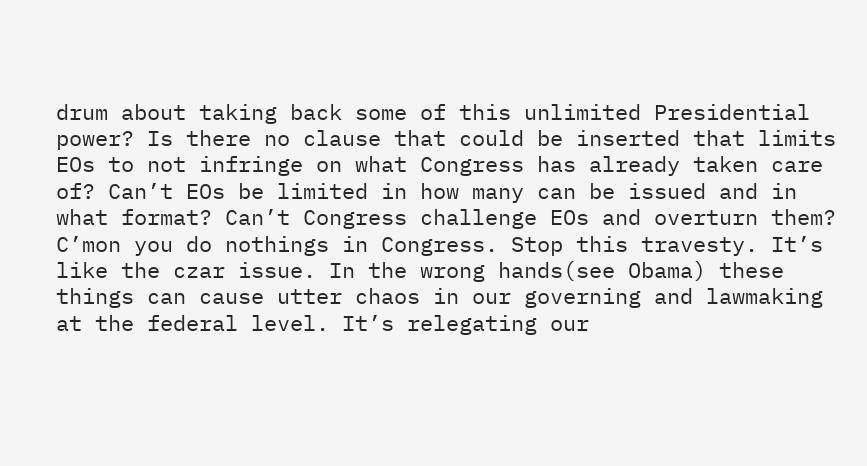drum about taking back some of this unlimited Presidential power? Is there no clause that could be inserted that limits EOs to not infringe on what Congress has already taken care of? Can’t EOs be limited in how many can be issued and in what format? Can’t Congress challenge EOs and overturn them? C’mon you do nothings in Congress. Stop this travesty. It’s like the czar issue. In the wrong hands(see Obama) these things can cause utter chaos in our governing and lawmaking at the federal level. It’s relegating our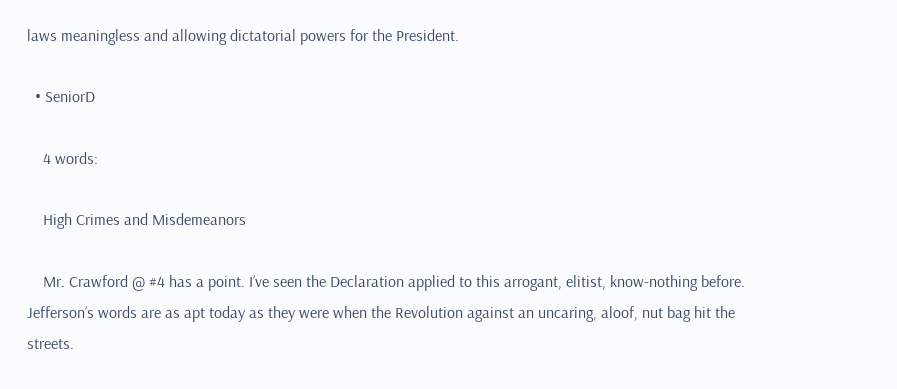laws meaningless and allowing dictatorial powers for the President.

  • SeniorD

    4 words:

    High Crimes and Misdemeanors

    Mr. Crawford @ #4 has a point. I’ve seen the Declaration applied to this arrogant, elitist, know-nothing before. Jefferson’s words are as apt today as they were when the Revolution against an uncaring, aloof, nut bag hit the streets.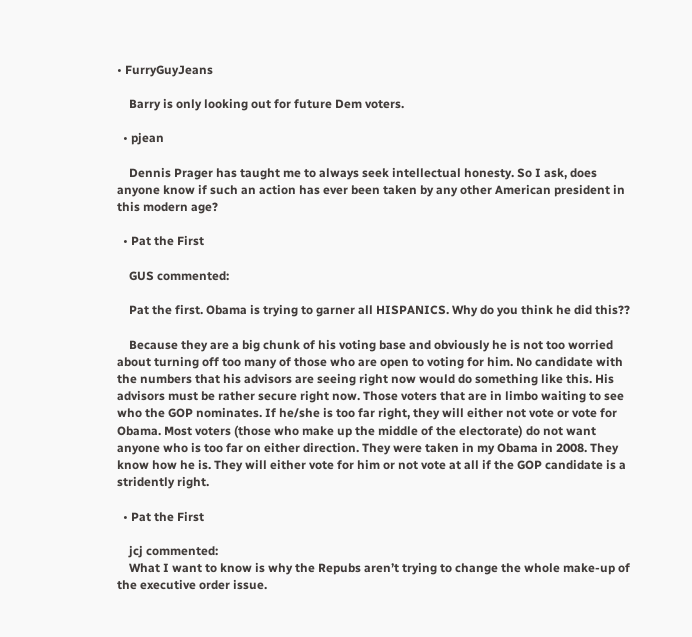• FurryGuyJeans

    Barry is only looking out for future Dem voters.

  • pjean

    Dennis Prager has taught me to always seek intellectual honesty. So I ask, does anyone know if such an action has ever been taken by any other American president in this modern age?

  • Pat the First

    GUS commented:

    Pat the first. Obama is trying to garner all HISPANICS. Why do you think he did this??

    Because they are a big chunk of his voting base and obviously he is not too worried about turning off too many of those who are open to voting for him. No candidate with the numbers that his advisors are seeing right now would do something like this. His advisors must be rather secure right now. Those voters that are in limbo waiting to see who the GOP nominates. If he/she is too far right, they will either not vote or vote for Obama. Most voters (those who make up the middle of the electorate) do not want anyone who is too far on either direction. They were taken in my Obama in 2008. They know how he is. They will either vote for him or not vote at all if the GOP candidate is a stridently right.

  • Pat the First

    jcj commented:
    What I want to know is why the Repubs aren’t trying to change the whole make-up of the executive order issue.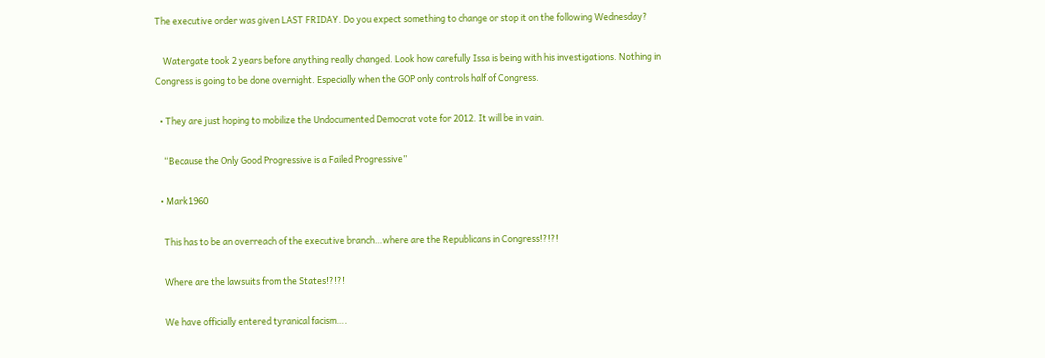The executive order was given LAST FRIDAY. Do you expect something to change or stop it on the following Wednesday?

    Watergate took 2 years before anything really changed. Look how carefully Issa is being with his investigations. Nothing in Congress is going to be done overnight. Especially when the GOP only controls half of Congress.

  • They are just hoping to mobilize the Undocumented Democrat vote for 2012. It will be in vain.

    “Because the Only Good Progressive is a Failed Progressive”

  • Mark1960

    This has to be an overreach of the executive branch…where are the Republicans in Congress!?!?!

    Where are the lawsuits from the States!?!?!

    We have officially entered tyranical facism….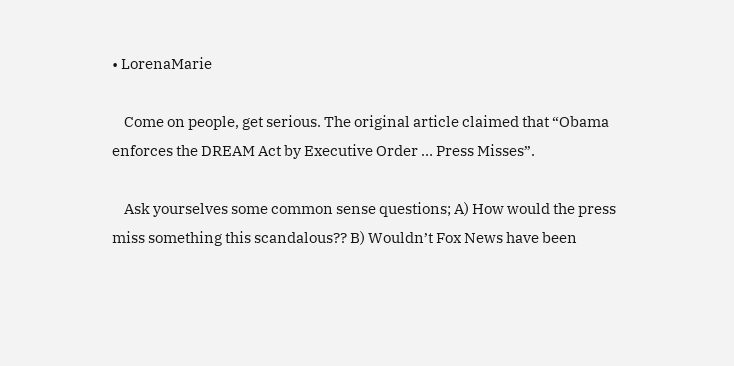• LorenaMarie

    Come on people, get serious. The original article claimed that “Obama enforces the DREAM Act by Executive Order … Press Misses”.

    Ask yourselves some common sense questions; A) How would the press miss something this scandalous?? B) Wouldn’t Fox News have been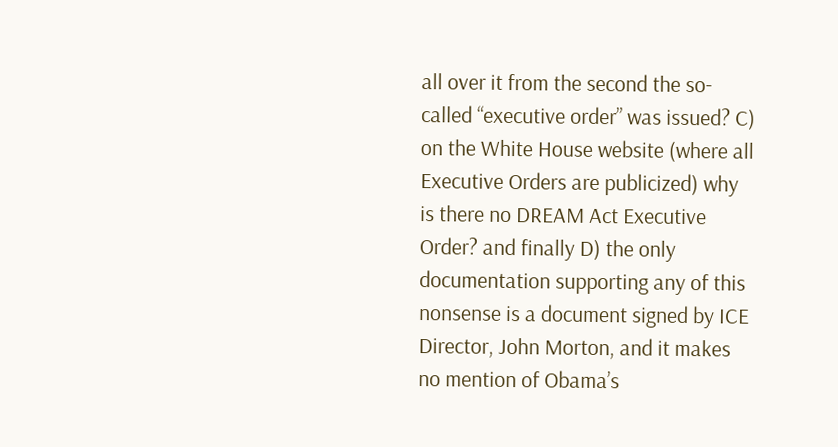all over it from the second the so-called “executive order” was issued? C) on the White House website (where all Executive Orders are publicized) why is there no DREAM Act Executive Order? and finally D) the only documentation supporting any of this nonsense is a document signed by ICE Director, John Morton, and it makes no mention of Obama’s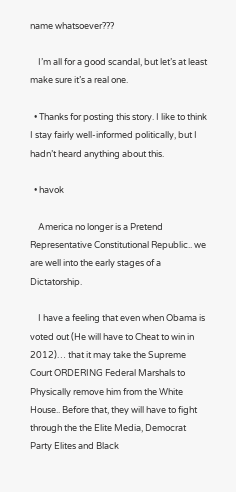name whatsoever???

    I’m all for a good scandal, but let’s at least make sure it’s a real one.

  • Thanks for posting this story. I like to think I stay fairly well-informed politically, but I hadn’t heard anything about this.

  • havok

    America no longer is a Pretend Representative Constitutional Republic.. we are well into the early stages of a Dictatorship.

    I have a feeling that even when Obama is voted out (He will have to Cheat to win in 2012)… that it may take the Supreme Court ORDERING Federal Marshals to Physically remove him from the White House.. Before that, they will have to fight through the the Elite Media, Democrat Party Elites and Black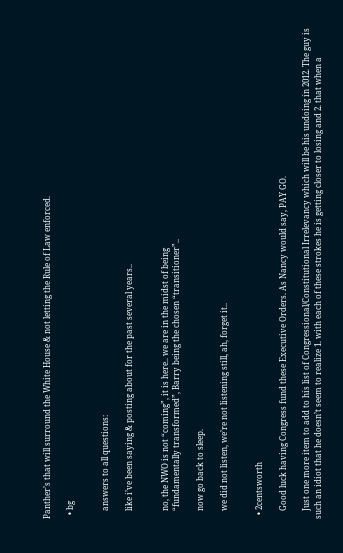Panther’s that will surround the White House & not letting the Rule of Law enforced.

  • bg


    answers to all questions:

    like i’ve been saying & posting about for the past several years..


    no, the NWO is not “coming”, it is here.. we are in the midst of being
    “fundamentally transformed”, Barry being the chosen “transitioner”..

    now go back to sleep.

    we did not listen, we’re not listening still, ah, forget it..


  • 2centsworth

    Good luck having Congress fund these Executive Orders. As Nancy would say, PAY GO.

    Just one more item to add to his list of Congressional/Constitutional Irrelevancy which will be his undoing in 2012. The guy is such an idiot that he doesn’t seem to realize 1. with each of these strokes he is getting closer to losing and 2. that when a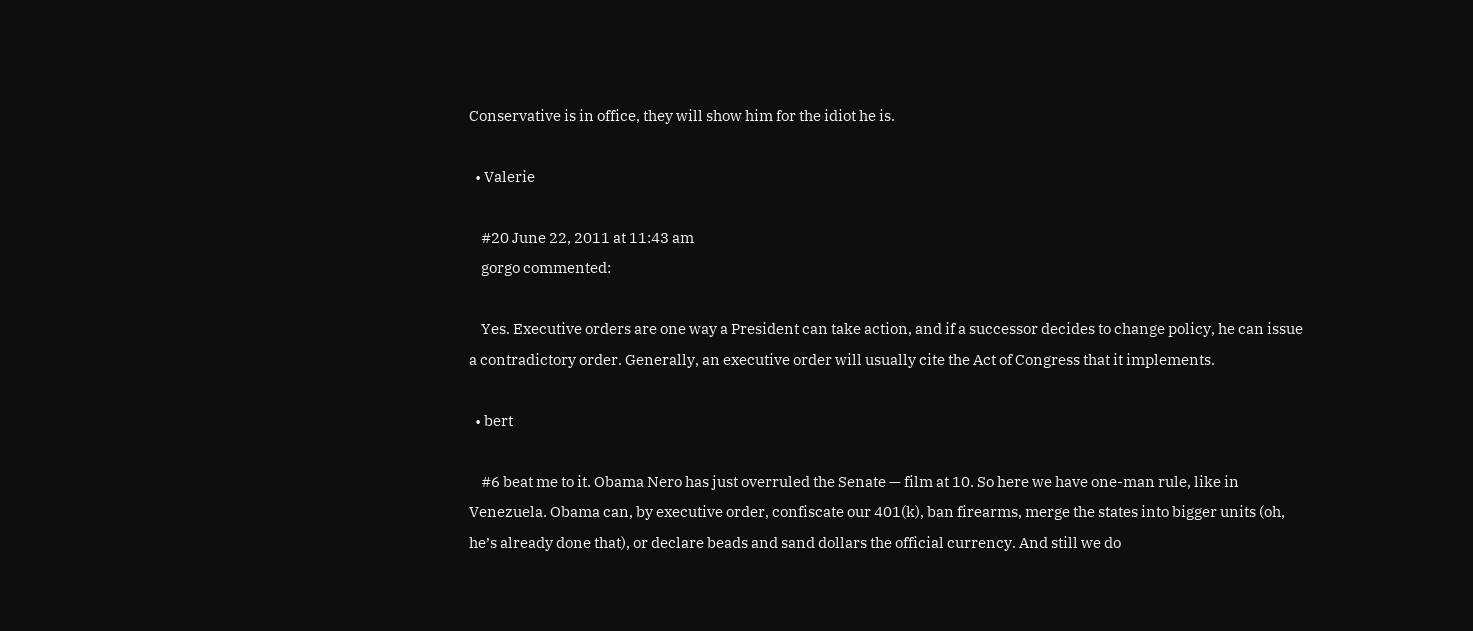Conservative is in office, they will show him for the idiot he is.

  • Valerie

    #20 June 22, 2011 at 11:43 am
    gorgo commented:

    Yes. Executive orders are one way a President can take action, and if a successor decides to change policy, he can issue a contradictory order. Generally, an executive order will usually cite the Act of Congress that it implements.

  • bert

    #6 beat me to it. Obama Nero has just overruled the Senate — film at 10. So here we have one-man rule, like in Venezuela. Obama can, by executive order, confiscate our 401(k), ban firearms, merge the states into bigger units (oh, he’s already done that), or declare beads and sand dollars the official currency. And still we do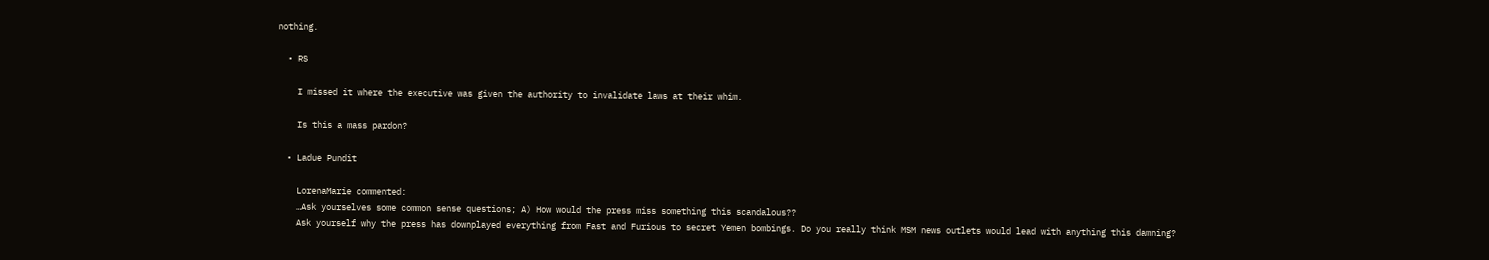nothing.

  • RS

    I missed it where the executive was given the authority to invalidate laws at their whim.

    Is this a mass pardon?

  • Ladue Pundit

    LorenaMarie commented:
    …Ask yourselves some common sense questions; A) How would the press miss something this scandalous??
    Ask yourself why the press has downplayed everything from Fast and Furious to secret Yemen bombings. Do you really think MSM news outlets would lead with anything this damning?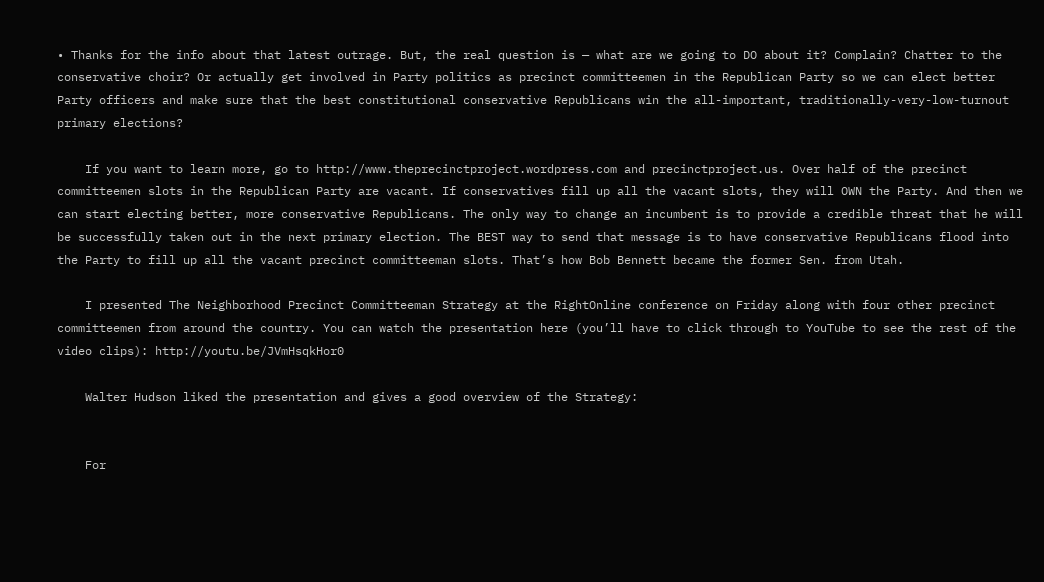• Thanks for the info about that latest outrage. But, the real question is — what are we going to DO about it? Complain? Chatter to the conservative choir? Or actually get involved in Party politics as precinct committeemen in the Republican Party so we can elect better Party officers and make sure that the best constitutional conservative Republicans win the all-important, traditionally-very-low-turnout primary elections?

    If you want to learn more, go to http://www.theprecinctproject.wordpress.com and precinctproject.us. Over half of the precinct committeemen slots in the Republican Party are vacant. If conservatives fill up all the vacant slots, they will OWN the Party. And then we can start electing better, more conservative Republicans. The only way to change an incumbent is to provide a credible threat that he will be successfully taken out in the next primary election. The BEST way to send that message is to have conservative Republicans flood into the Party to fill up all the vacant precinct committeeman slots. That’s how Bob Bennett became the former Sen. from Utah.

    I presented The Neighborhood Precinct Committeeman Strategy at the RightOnline conference on Friday along with four other precinct committeemen from around the country. You can watch the presentation here (you’ll have to click through to YouTube to see the rest of the video clips): http://youtu.be/JVmHsqkHor0

    Walter Hudson liked the presentation and gives a good overview of the Strategy:


    For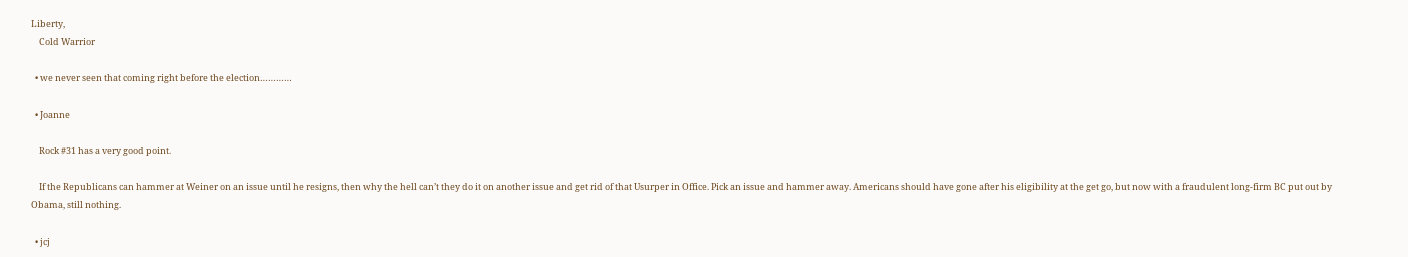Liberty,
    Cold Warrior

  • we never seen that coming right before the election…………

  • Joanne

    Rock #31 has a very good point.

    If the Republicans can hammer at Weiner on an issue until he resigns, then why the hell can’t they do it on another issue and get rid of that Usurper in Office. Pick an issue and hammer away. Americans should have gone after his eligibility at the get go, but now with a fraudulent long-firm BC put out by Obama, still nothing.

  • jcj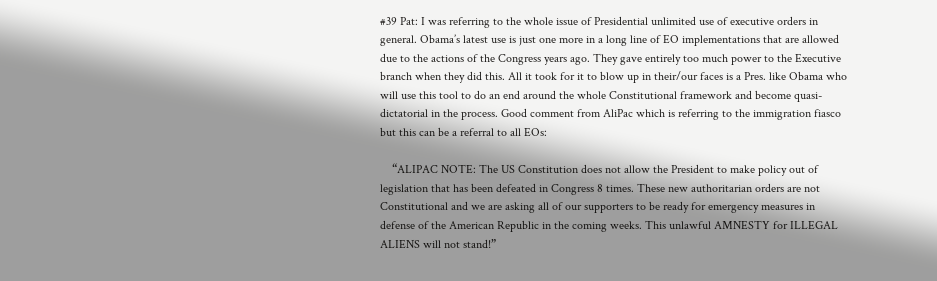#39 Pat: I was referring to the whole issue of Presidential unlimited use of executive orders in general. Obama’s latest use is just one more in a long line of EO implementations that are allowed due to the actions of the Congress years ago. They gave entirely too much power to the Executive branch when they did this. All it took for it to blow up in their/our faces is a Pres. like Obama who will use this tool to do an end around the whole Constitutional framework and become quasi-dictatorial in the process. Good comment from AliPac which is referring to the immigration fiasco but this can be a referral to all EOs:

    “ALIPAC NOTE: The US Constitution does not allow the President to make policy out of legislation that has been defeated in Congress 8 times. These new authoritarian orders are not Constitutional and we are asking all of our supporters to be ready for emergency measures in defense of the American Republic in the coming weeks. This unlawful AMNESTY for ILLEGAL ALIENS will not stand!”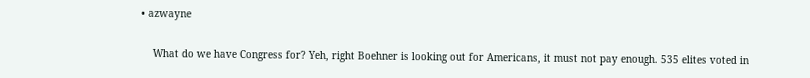• azwayne

    What do we have Congress for? Yeh, right Boehner is looking out for Americans, it must not pay enough. 535 elites voted in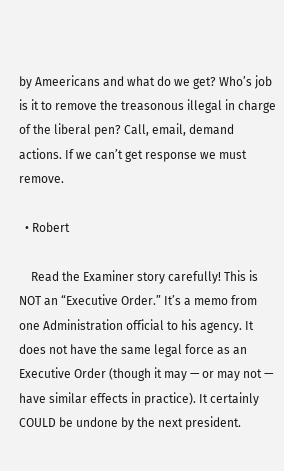by Ameericans and what do we get? Who’s job is it to remove the treasonous illegal in charge of the liberal pen? Call, email, demand actions. If we can’t get response we must remove.

  • Robert

    Read the Examiner story carefully! This is NOT an “Executive Order.” It’s a memo from one Administration official to his agency. It does not have the same legal force as an Executive Order (though it may — or may not — have similar effects in practice). It certainly COULD be undone by the next president.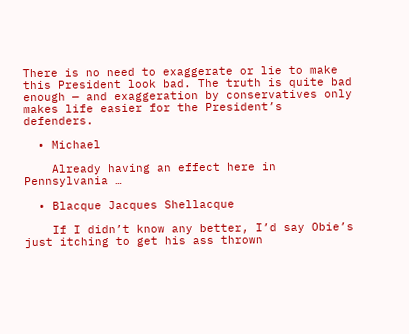There is no need to exaggerate or lie to make this President look bad. The truth is quite bad enough — and exaggeration by conservatives only makes life easier for the President’s defenders.

  • Michael

    Already having an effect here in Pennsylvania …

  • Blacque Jacques Shellacque

    If I didn’t know any better, I’d say Obie’s just itching to get his ass thrown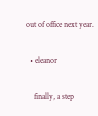out of office next year.

  • eleanor

    finally, a step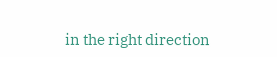in the right direction